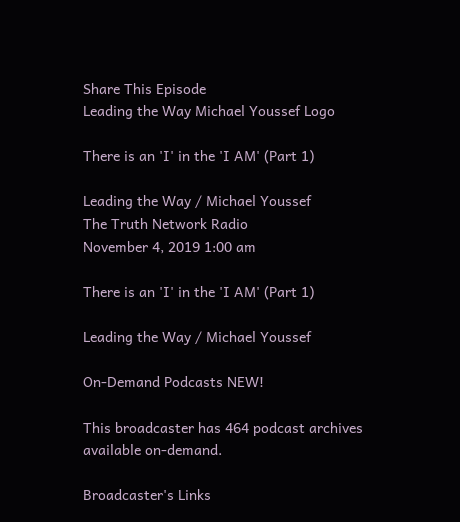Share This Episode
Leading the Way Michael Youssef Logo

There is an 'I' in the 'I AM' (Part 1)

Leading the Way / Michael Youssef
The Truth Network Radio
November 4, 2019 1:00 am

There is an 'I' in the 'I AM' (Part 1)

Leading the Way / Michael Youssef

On-Demand Podcasts NEW!

This broadcaster has 464 podcast archives available on-demand.

Broadcaster's Links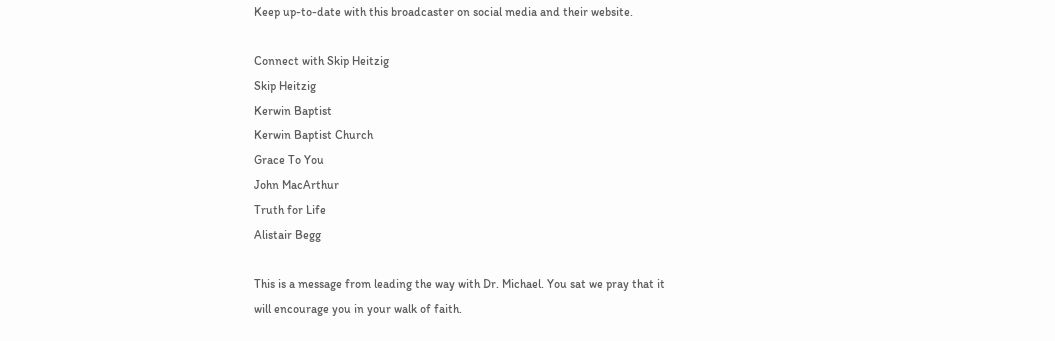Keep up-to-date with this broadcaster on social media and their website.

Connect with Skip Heitzig
Skip Heitzig
Kerwin Baptist
Kerwin Baptist Church
Grace To You
John MacArthur
Truth for Life
Alistair Begg

This is a message from leading the way with Dr. Michael. You sat we pray that it will encourage you in your walk of faith.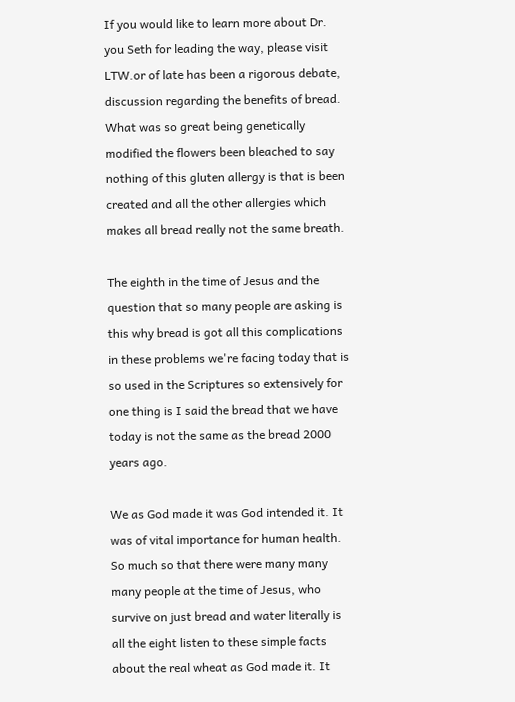If you would like to learn more about Dr. you Seth for leading the way, please visit LTW.or of late has been a rigorous debate, discussion regarding the benefits of bread. What was so great being genetically modified the flowers been bleached to say nothing of this gluten allergy is that is been created and all the other allergies which makes all bread really not the same breath.

The eighth in the time of Jesus and the question that so many people are asking is this why bread is got all this complications in these problems we're facing today that is so used in the Scriptures so extensively for one thing is I said the bread that we have today is not the same as the bread 2000 years ago.

We as God made it was God intended it. It was of vital importance for human health. So much so that there were many many many people at the time of Jesus, who survive on just bread and water literally is all the eight listen to these simple facts about the real wheat as God made it. It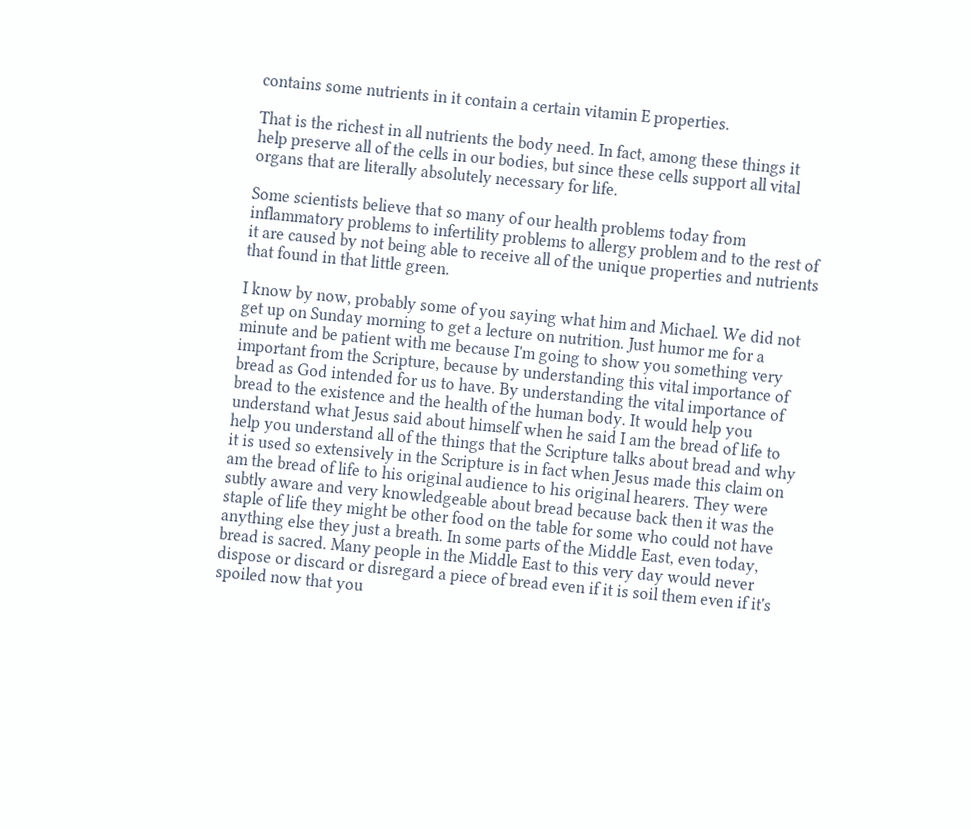contains some nutrients in it contain a certain vitamin E properties.

That is the richest in all nutrients the body need. In fact, among these things it help preserve all of the cells in our bodies, but since these cells support all vital organs that are literally absolutely necessary for life.

Some scientists believe that so many of our health problems today from inflammatory problems to infertility problems to allergy problem and to the rest of it are caused by not being able to receive all of the unique properties and nutrients that found in that little green.

I know by now, probably some of you saying what him and Michael. We did not get up on Sunday morning to get a lecture on nutrition. Just humor me for a minute and be patient with me because I'm going to show you something very important from the Scripture, because by understanding this vital importance of bread as God intended for us to have. By understanding the vital importance of bread to the existence and the health of the human body. It would help you understand what Jesus said about himself when he said I am the bread of life to help you understand all of the things that the Scripture talks about bread and why it is used so extensively in the Scripture is in fact when Jesus made this claim on am the bread of life to his original audience to his original hearers. They were subtly aware and very knowledgeable about bread because back then it was the staple of life they might be other food on the table for some who could not have anything else they just a breath. In some parts of the Middle East, even today, bread is sacred. Many people in the Middle East to this very day would never dispose or discard or disregard a piece of bread even if it is soil them even if it's spoiled now that you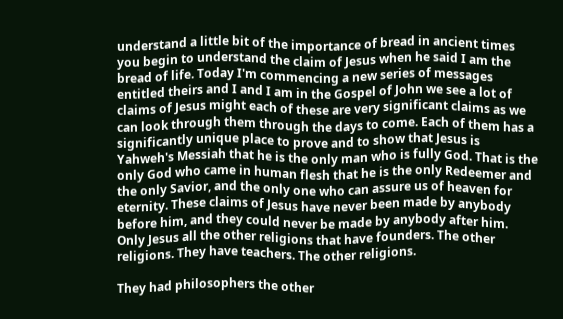understand a little bit of the importance of bread in ancient times you begin to understand the claim of Jesus when he said I am the bread of life. Today I'm commencing a new series of messages entitled theirs and I and I am in the Gospel of John we see a lot of claims of Jesus might each of these are very significant claims as we can look through them through the days to come. Each of them has a significantly unique place to prove and to show that Jesus is Yahweh's Messiah that he is the only man who is fully God. That is the only God who came in human flesh that he is the only Redeemer and the only Savior, and the only one who can assure us of heaven for eternity. These claims of Jesus have never been made by anybody before him, and they could never be made by anybody after him. Only Jesus all the other religions that have founders. The other religions. They have teachers. The other religions.

They had philosophers the other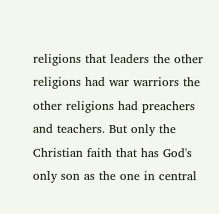religions that leaders the other religions had war warriors the other religions had preachers and teachers. But only the Christian faith that has God's only son as the one in central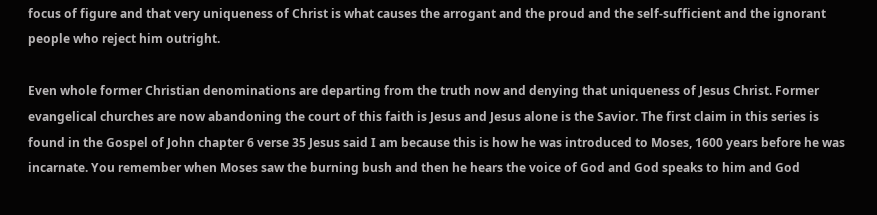focus of figure and that very uniqueness of Christ is what causes the arrogant and the proud and the self-sufficient and the ignorant people who reject him outright.

Even whole former Christian denominations are departing from the truth now and denying that uniqueness of Jesus Christ. Former evangelical churches are now abandoning the court of this faith is Jesus and Jesus alone is the Savior. The first claim in this series is found in the Gospel of John chapter 6 verse 35 Jesus said I am because this is how he was introduced to Moses, 1600 years before he was incarnate. You remember when Moses saw the burning bush and then he hears the voice of God and God speaks to him and God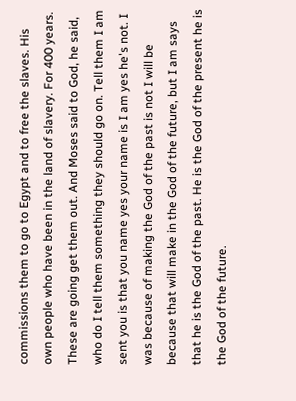commissions them to go to Egypt and to free the slaves. His own people who have been in the land of slavery. For 400 years. These are going get them out. And Moses said to God, he said, who do I tell them something they should go on. Tell them I am sent you is that you name yes your name is I am yes he's not. I was because of making the God of the past is not I will be because that will make in the God of the future, but I am says that he is the God of the past. He is the God of the present he is the God of the future.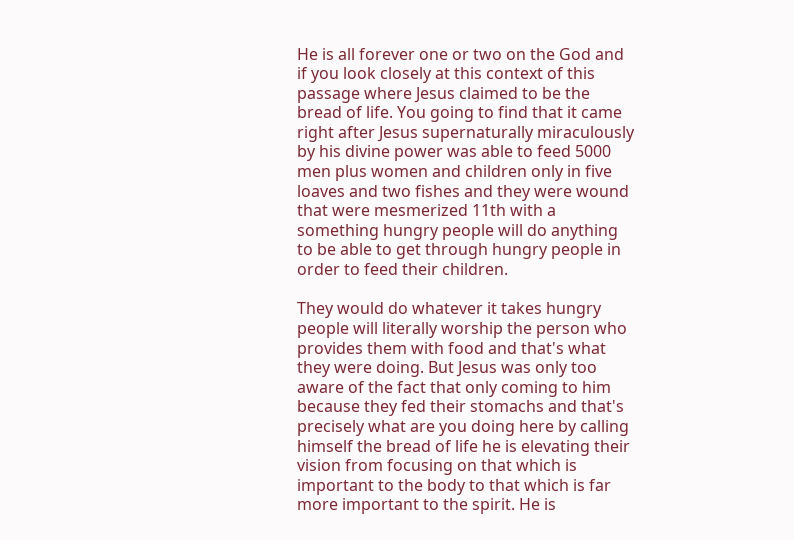He is all forever one or two on the God and if you look closely at this context of this passage where Jesus claimed to be the bread of life. You going to find that it came right after Jesus supernaturally miraculously by his divine power was able to feed 5000 men plus women and children only in five loaves and two fishes and they were wound that were mesmerized 11th with a something hungry people will do anything to be able to get through hungry people in order to feed their children.

They would do whatever it takes hungry people will literally worship the person who provides them with food and that's what they were doing. But Jesus was only too aware of the fact that only coming to him because they fed their stomachs and that's precisely what are you doing here by calling himself the bread of life he is elevating their vision from focusing on that which is important to the body to that which is far more important to the spirit. He is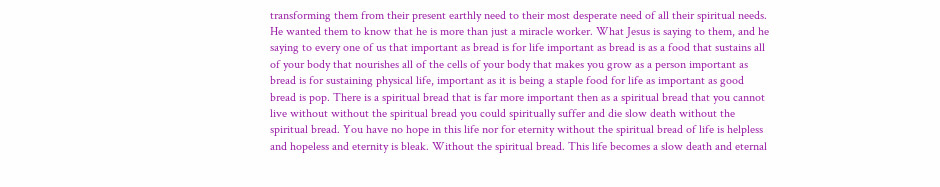transforming them from their present earthly need to their most desperate need of all their spiritual needs. He wanted them to know that he is more than just a miracle worker. What Jesus is saying to them, and he saying to every one of us that important as bread is for life important as bread is as a food that sustains all of your body that nourishes all of the cells of your body that makes you grow as a person important as bread is for sustaining physical life, important as it is being a staple food for life as important as good bread is pop. There is a spiritual bread that is far more important then as a spiritual bread that you cannot live without without the spiritual bread you could spiritually suffer and die slow death without the spiritual bread. You have no hope in this life nor for eternity without the spiritual bread of life is helpless and hopeless and eternity is bleak. Without the spiritual bread. This life becomes a slow death and eternal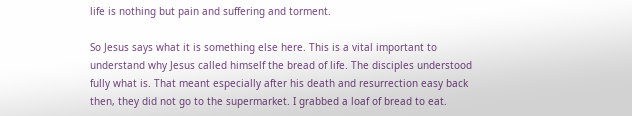life is nothing but pain and suffering and torment.

So Jesus says what it is something else here. This is a vital important to understand why Jesus called himself the bread of life. The disciples understood fully what is. That meant especially after his death and resurrection easy back then, they did not go to the supermarket. I grabbed a loaf of bread to eat.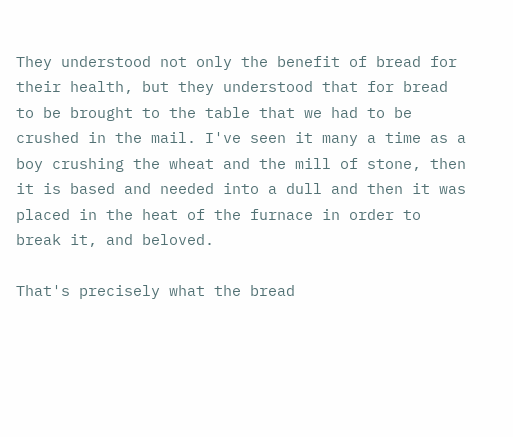They understood not only the benefit of bread for their health, but they understood that for bread to be brought to the table that we had to be crushed in the mail. I've seen it many a time as a boy crushing the wheat and the mill of stone, then it is based and needed into a dull and then it was placed in the heat of the furnace in order to break it, and beloved.

That's precisely what the bread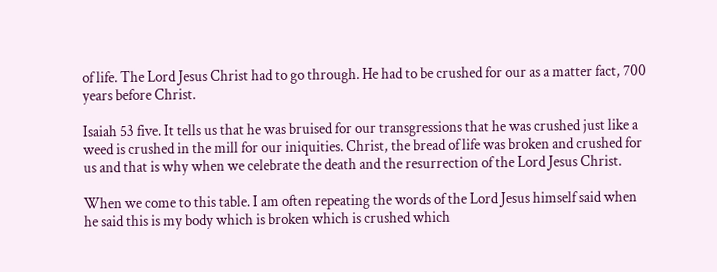of life. The Lord Jesus Christ had to go through. He had to be crushed for our as a matter fact, 700 years before Christ.

Isaiah 53 five. It tells us that he was bruised for our transgressions that he was crushed just like a weed is crushed in the mill for our iniquities. Christ, the bread of life was broken and crushed for us and that is why when we celebrate the death and the resurrection of the Lord Jesus Christ.

When we come to this table. I am often repeating the words of the Lord Jesus himself said when he said this is my body which is broken which is crushed which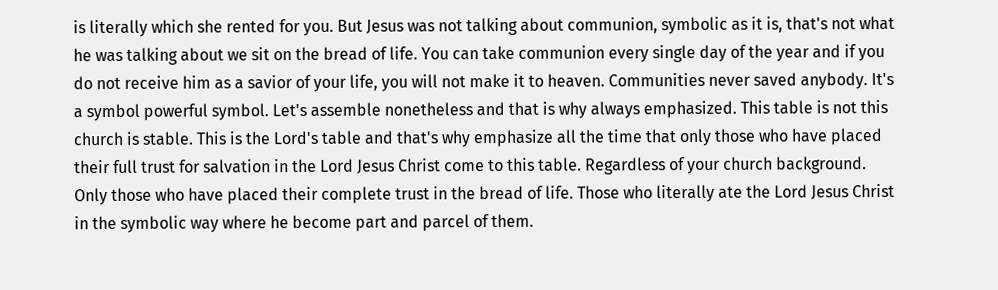is literally which she rented for you. But Jesus was not talking about communion, symbolic as it is, that's not what he was talking about we sit on the bread of life. You can take communion every single day of the year and if you do not receive him as a savior of your life, you will not make it to heaven. Communities never saved anybody. It's a symbol powerful symbol. Let's assemble nonetheless and that is why always emphasized. This table is not this church is stable. This is the Lord's table and that's why emphasize all the time that only those who have placed their full trust for salvation in the Lord Jesus Christ come to this table. Regardless of your church background. Only those who have placed their complete trust in the bread of life. Those who literally ate the Lord Jesus Christ in the symbolic way where he become part and parcel of them.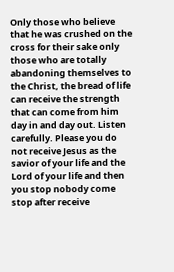Only those who believe that he was crushed on the cross for their sake only those who are totally abandoning themselves to the Christ, the bread of life can receive the strength that can come from him day in and day out. Listen carefully. Please you do not receive Jesus as the savior of your life and the Lord of your life and then you stop nobody come stop after receive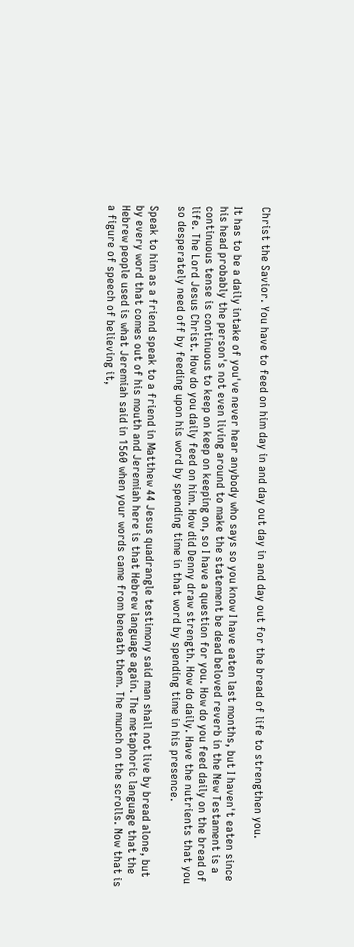Christ the Savior. You have to feed on him day in and day out day in and day out for the bread of life to strengthen you.

It has to be a daily intake of you've never hear anybody who says so you know I have eaten last months, but I haven't eaten since his head probably the person's not even living around to make the statement be dead beloved reverb in the New Testament is a continuous tense is continuous to keep on keep on keeping on, so I have a question for you. How do you feed daily on the bread of life. The Lord Jesus Christ. How do you daily feed on him. How did Denny draw strength. How do daily. Have the nutrients that you so desperately need off by feeding upon his word by spending time in that word by spending time in his presence.

Speak to him as a friend speak to a friend in Matthew 44 Jesus quadrangle testimony said man shall not live by bread alone, but by every word that comes out of his mouth and Jeremiah here is that Hebrew language again. The metaphoric language that the Hebrew people used is what Jeremiah said in 1560 when your words came from beneath them. The munch on the scrolls. Now that is a figure of speech of believing it,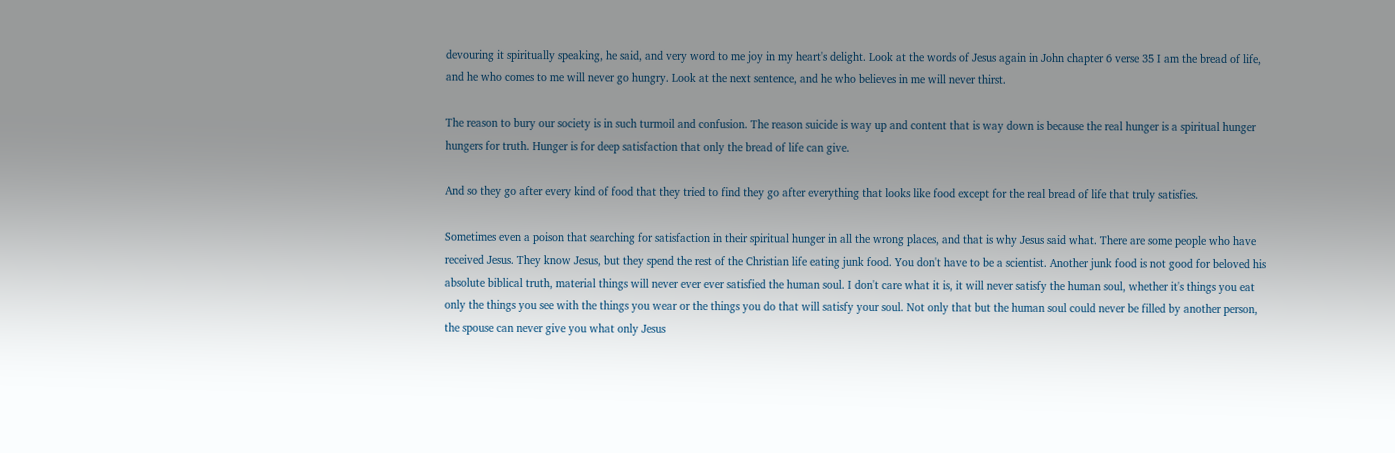devouring it spiritually speaking, he said, and very word to me joy in my heart's delight. Look at the words of Jesus again in John chapter 6 verse 35 I am the bread of life, and he who comes to me will never go hungry. Look at the next sentence, and he who believes in me will never thirst.

The reason to bury our society is in such turmoil and confusion. The reason suicide is way up and content that is way down is because the real hunger is a spiritual hunger hungers for truth. Hunger is for deep satisfaction that only the bread of life can give.

And so they go after every kind of food that they tried to find they go after everything that looks like food except for the real bread of life that truly satisfies.

Sometimes even a poison that searching for satisfaction in their spiritual hunger in all the wrong places, and that is why Jesus said what. There are some people who have received Jesus. They know Jesus, but they spend the rest of the Christian life eating junk food. You don't have to be a scientist. Another junk food is not good for beloved his absolute biblical truth, material things will never ever ever satisfied the human soul. I don't care what it is, it will never satisfy the human soul, whether it's things you eat only the things you see with the things you wear or the things you do that will satisfy your soul. Not only that but the human soul could never be filled by another person, the spouse can never give you what only Jesus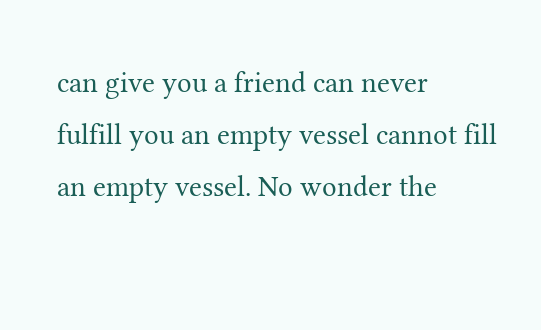can give you a friend can never fulfill you an empty vessel cannot fill an empty vessel. No wonder the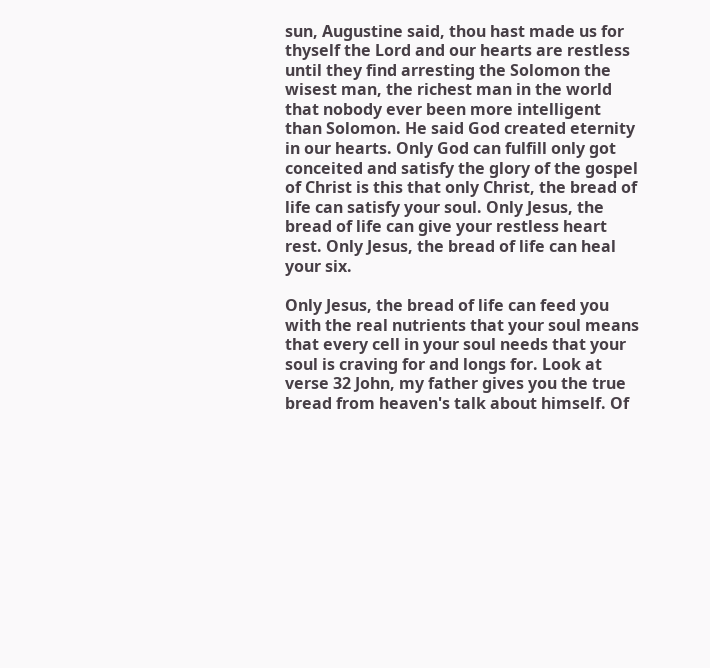sun, Augustine said, thou hast made us for thyself the Lord and our hearts are restless until they find arresting the Solomon the wisest man, the richest man in the world that nobody ever been more intelligent than Solomon. He said God created eternity in our hearts. Only God can fulfill only got conceited and satisfy the glory of the gospel of Christ is this that only Christ, the bread of life can satisfy your soul. Only Jesus, the bread of life can give your restless heart rest. Only Jesus, the bread of life can heal your six.

Only Jesus, the bread of life can feed you with the real nutrients that your soul means that every cell in your soul needs that your soul is craving for and longs for. Look at verse 32 John, my father gives you the true bread from heaven's talk about himself. Of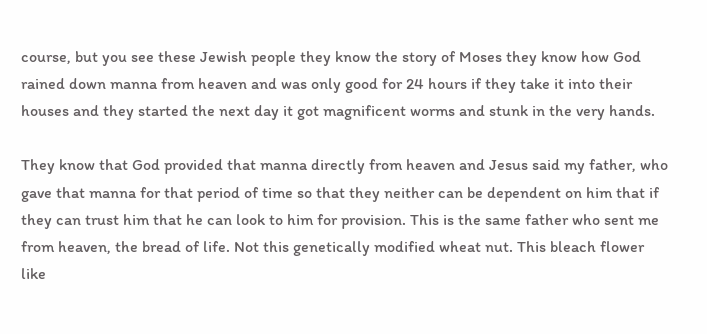course, but you see these Jewish people they know the story of Moses they know how God rained down manna from heaven and was only good for 24 hours if they take it into their houses and they started the next day it got magnificent worms and stunk in the very hands.

They know that God provided that manna directly from heaven and Jesus said my father, who gave that manna for that period of time so that they neither can be dependent on him that if they can trust him that he can look to him for provision. This is the same father who sent me from heaven, the bread of life. Not this genetically modified wheat nut. This bleach flower like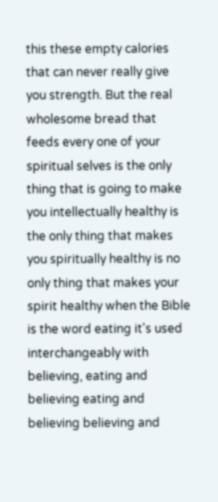this these empty calories that can never really give you strength. But the real wholesome bread that feeds every one of your spiritual selves is the only thing that is going to make you intellectually healthy is the only thing that makes you spiritually healthy is no only thing that makes your spirit healthy when the Bible is the word eating it's used interchangeably with believing, eating and believing eating and believing believing and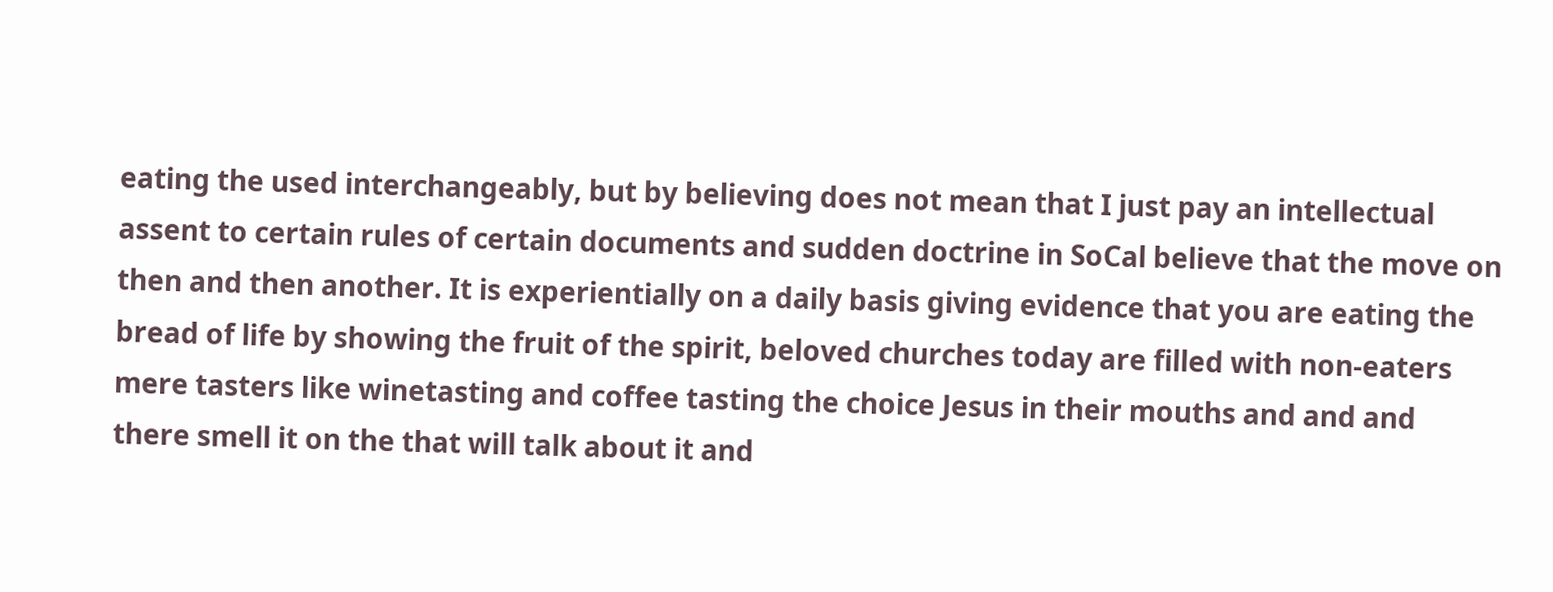eating the used interchangeably, but by believing does not mean that I just pay an intellectual assent to certain rules of certain documents and sudden doctrine in SoCal believe that the move on then and then another. It is experientially on a daily basis giving evidence that you are eating the bread of life by showing the fruit of the spirit, beloved churches today are filled with non-eaters mere tasters like winetasting and coffee tasting the choice Jesus in their mouths and and and there smell it on the that will talk about it and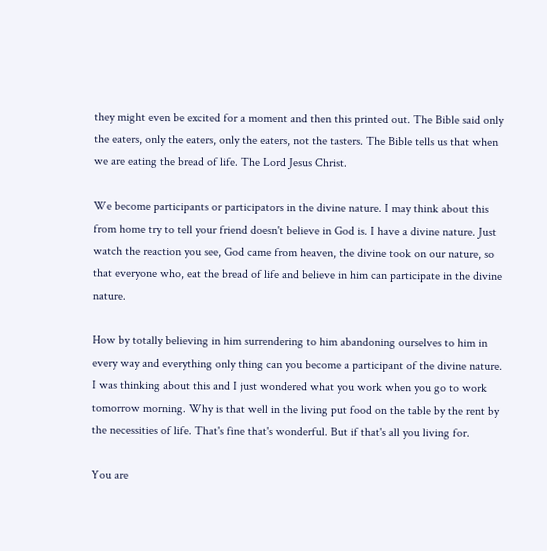they might even be excited for a moment and then this printed out. The Bible said only the eaters, only the eaters, only the eaters, not the tasters. The Bible tells us that when we are eating the bread of life. The Lord Jesus Christ.

We become participants or participators in the divine nature. I may think about this from home try to tell your friend doesn't believe in God is. I have a divine nature. Just watch the reaction you see, God came from heaven, the divine took on our nature, so that everyone who, eat the bread of life and believe in him can participate in the divine nature.

How by totally believing in him surrendering to him abandoning ourselves to him in every way and everything only thing can you become a participant of the divine nature. I was thinking about this and I just wondered what you work when you go to work tomorrow morning. Why is that well in the living put food on the table by the rent by the necessities of life. That's fine that's wonderful. But if that's all you living for.

You are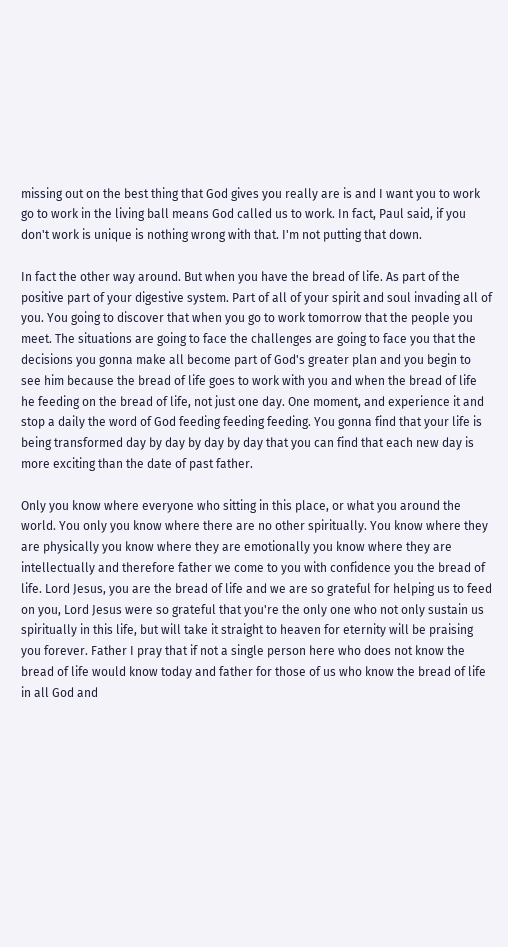missing out on the best thing that God gives you really are is and I want you to work go to work in the living ball means God called us to work. In fact, Paul said, if you don't work is unique is nothing wrong with that. I'm not putting that down.

In fact the other way around. But when you have the bread of life. As part of the positive part of your digestive system. Part of all of your spirit and soul invading all of you. You going to discover that when you go to work tomorrow that the people you meet. The situations are going to face the challenges are going to face you that the decisions you gonna make all become part of God's greater plan and you begin to see him because the bread of life goes to work with you and when the bread of life he feeding on the bread of life, not just one day. One moment, and experience it and stop a daily the word of God feeding feeding feeding. You gonna find that your life is being transformed day by day by day by day that you can find that each new day is more exciting than the date of past father.

Only you know where everyone who sitting in this place, or what you around the world. You only you know where there are no other spiritually. You know where they are physically you know where they are emotionally you know where they are intellectually and therefore father we come to you with confidence you the bread of life. Lord Jesus, you are the bread of life and we are so grateful for helping us to feed on you, Lord Jesus were so grateful that you're the only one who not only sustain us spiritually in this life, but will take it straight to heaven for eternity will be praising you forever. Father I pray that if not a single person here who does not know the bread of life would know today and father for those of us who know the bread of life in all God and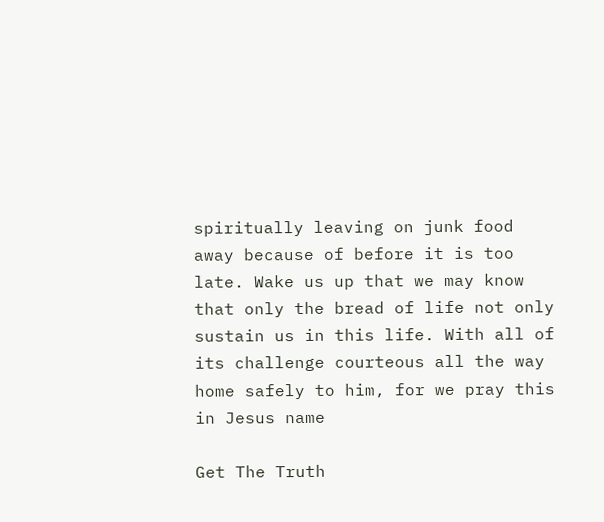spiritually leaving on junk food away because of before it is too late. Wake us up that we may know that only the bread of life not only sustain us in this life. With all of its challenge courteous all the way home safely to him, for we pray this in Jesus name

Get The Truth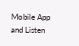Mobile App and Listen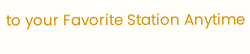to your Favorite Station Anytime